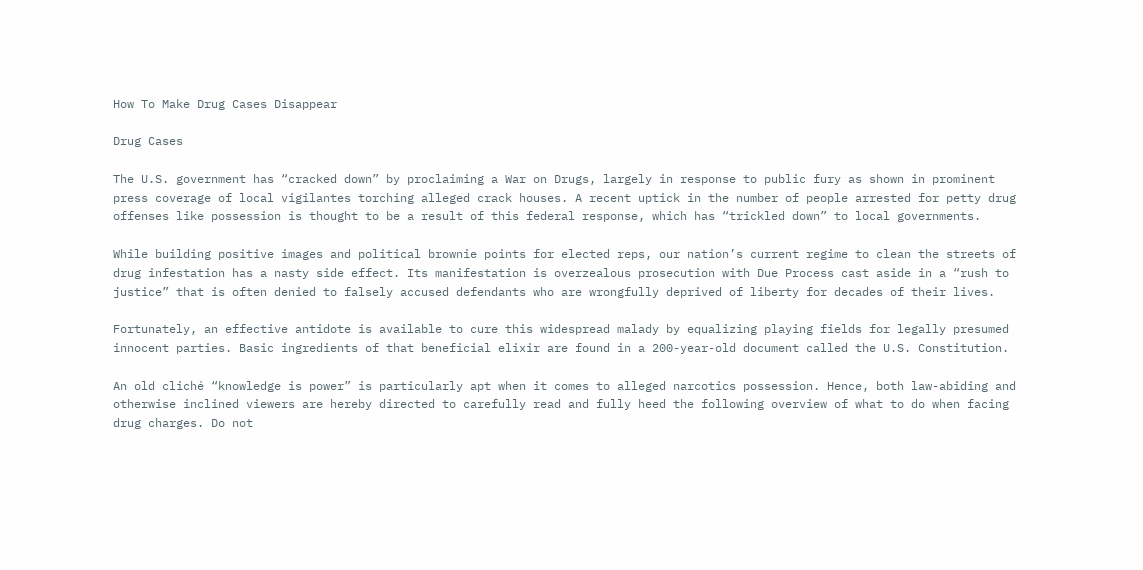How To Make Drug Cases Disappear

Drug Cases

The U.S. government has “cracked down” by proclaiming a War on Drugs, largely in response to public fury as shown in prominent press coverage of local vigilantes torching alleged crack houses. A recent uptick in the number of people arrested for petty drug offenses like possession is thought to be a result of this federal response, which has “trickled down” to local governments.

While building positive images and political brownie points for elected reps, our nation’s current regime to clean the streets of drug infestation has a nasty side effect. Its manifestation is overzealous prosecution with Due Process cast aside in a “rush to justice” that is often denied to falsely accused defendants who are wrongfully deprived of liberty for decades of their lives.

Fortunately, an effective antidote is available to cure this widespread malady by equalizing playing fields for legally presumed innocent parties. Basic ingredients of that beneficial elixir are found in a 200-year-old document called the U.S. Constitution.

An old cliché “knowledge is power” is particularly apt when it comes to alleged narcotics possession. Hence, both law-abiding and otherwise inclined viewers are hereby directed to carefully read and fully heed the following overview of what to do when facing drug charges. Do not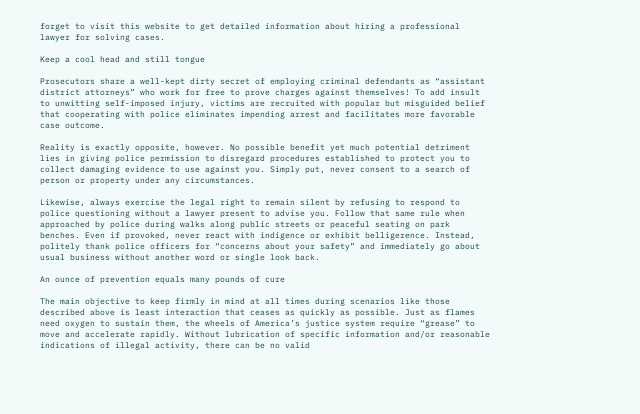forget to visit this website to get detailed information about hiring a professional lawyer for solving cases.

Keep a cool head and still tongue

Prosecutors share a well-kept dirty secret of employing criminal defendants as “assistant district attorneys” who work for free to prove charges against themselves! To add insult to unwitting self-imposed injury, victims are recruited with popular but misguided belief that cooperating with police eliminates impending arrest and facilitates more favorable case outcome.

Reality is exactly opposite, however. No possible benefit yet much potential detriment lies in giving police permission to disregard procedures established to protect you to collect damaging evidence to use against you. Simply put, never consent to a search of person or property under any circumstances.

Likewise, always exercise the legal right to remain silent by refusing to respond to police questioning without a lawyer present to advise you. Follow that same rule when approached by police during walks along public streets or peaceful seating on park benches. Even if provoked, never react with indigence or exhibit belligerence. Instead, politely thank police officers for “concerns about your safety” and immediately go about usual business without another word or single look back.

An ounce of prevention equals many pounds of cure

The main objective to keep firmly in mind at all times during scenarios like those described above is least interaction that ceases as quickly as possible. Just as flames need oxygen to sustain them, the wheels of America’s justice system require “grease” to move and accelerate rapidly. Without lubrication of specific information and/or reasonable indications of illegal activity, there can be no valid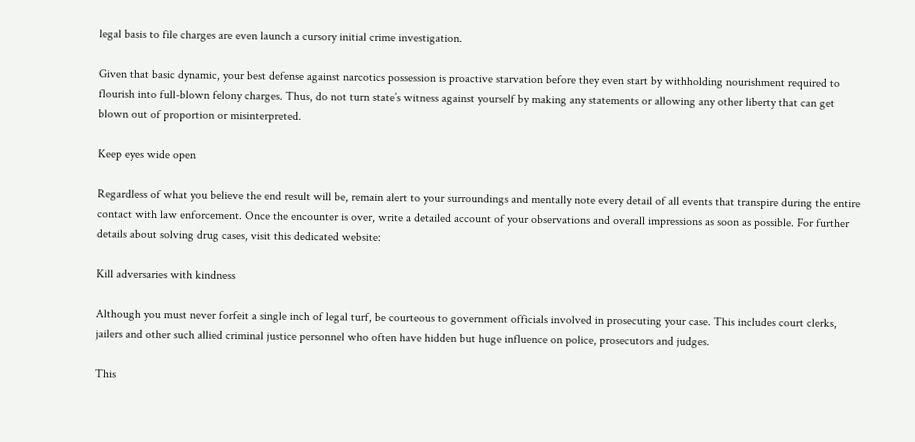legal basis to file charges are even launch a cursory initial crime investigation.

Given that basic dynamic, your best defense against narcotics possession is proactive starvation before they even start by withholding nourishment required to flourish into full-blown felony charges. Thus, do not turn state’s witness against yourself by making any statements or allowing any other liberty that can get blown out of proportion or misinterpreted.

Keep eyes wide open

Regardless of what you believe the end result will be, remain alert to your surroundings and mentally note every detail of all events that transpire during the entire contact with law enforcement. Once the encounter is over, write a detailed account of your observations and overall impressions as soon as possible. For further details about solving drug cases, visit this dedicated website:

Kill adversaries with kindness

Although you must never forfeit a single inch of legal turf, be courteous to government officials involved in prosecuting your case. This includes court clerks, jailers and other such allied criminal justice personnel who often have hidden but huge influence on police, prosecutors and judges.

This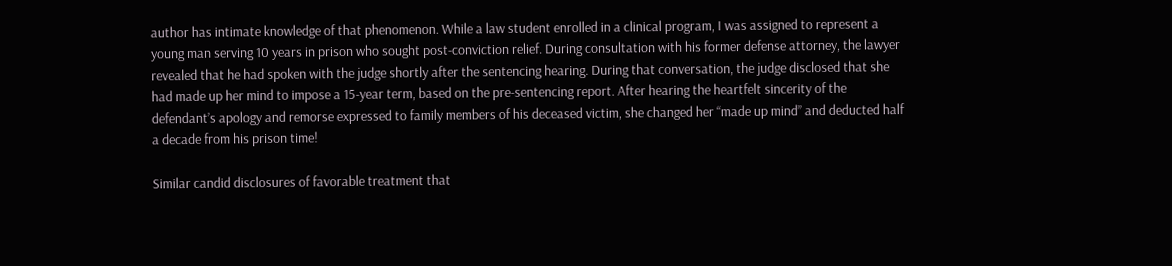author has intimate knowledge of that phenomenon. While a law student enrolled in a clinical program, I was assigned to represent a young man serving 10 years in prison who sought post-conviction relief. During consultation with his former defense attorney, the lawyer revealed that he had spoken with the judge shortly after the sentencing hearing. During that conversation, the judge disclosed that she had made up her mind to impose a 15-year term, based on the pre-sentencing report. After hearing the heartfelt sincerity of the defendant’s apology and remorse expressed to family members of his deceased victim, she changed her “made up mind” and deducted half a decade from his prison time!

Similar candid disclosures of favorable treatment that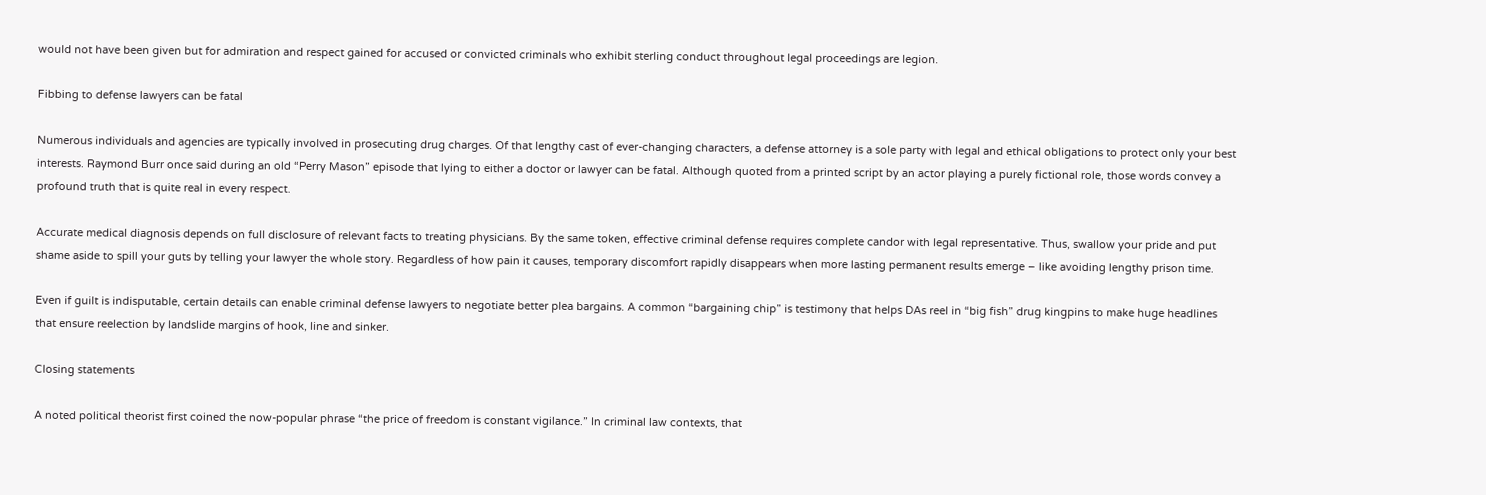would not have been given but for admiration and respect gained for accused or convicted criminals who exhibit sterling conduct throughout legal proceedings are legion.

Fibbing to defense lawyers can be fatal

Numerous individuals and agencies are typically involved in prosecuting drug charges. Of that lengthy cast of ever-changing characters, a defense attorney is a sole party with legal and ethical obligations to protect only your best interests. Raymond Burr once said during an old “Perry Mason” episode that lying to either a doctor or lawyer can be fatal. Although quoted from a printed script by an actor playing a purely fictional role, those words convey a profound truth that is quite real in every respect.

Accurate medical diagnosis depends on full disclosure of relevant facts to treating physicians. By the same token, effective criminal defense requires complete candor with legal representative. Thus, swallow your pride and put shame aside to spill your guts by telling your lawyer the whole story. Regardless of how pain it causes, temporary discomfort rapidly disappears when more lasting permanent results emerge – like avoiding lengthy prison time.

Even if guilt is indisputable, certain details can enable criminal defense lawyers to negotiate better plea bargains. A common “bargaining chip” is testimony that helps DAs reel in “big fish” drug kingpins to make huge headlines that ensure reelection by landslide margins of hook, line and sinker.

Closing statements

A noted political theorist first coined the now-popular phrase “the price of freedom is constant vigilance.” In criminal law contexts, that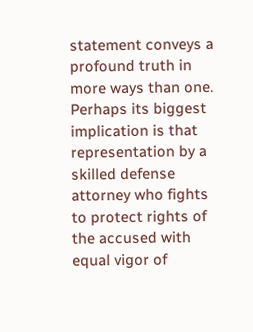statement conveys a profound truth in more ways than one. Perhaps its biggest implication is that representation by a skilled defense attorney who fights to protect rights of the accused with equal vigor of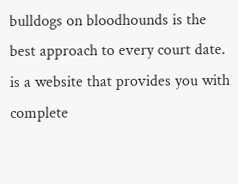bulldogs on bloodhounds is the best approach to every court date. is a website that provides you with complete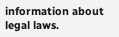information about legal laws.